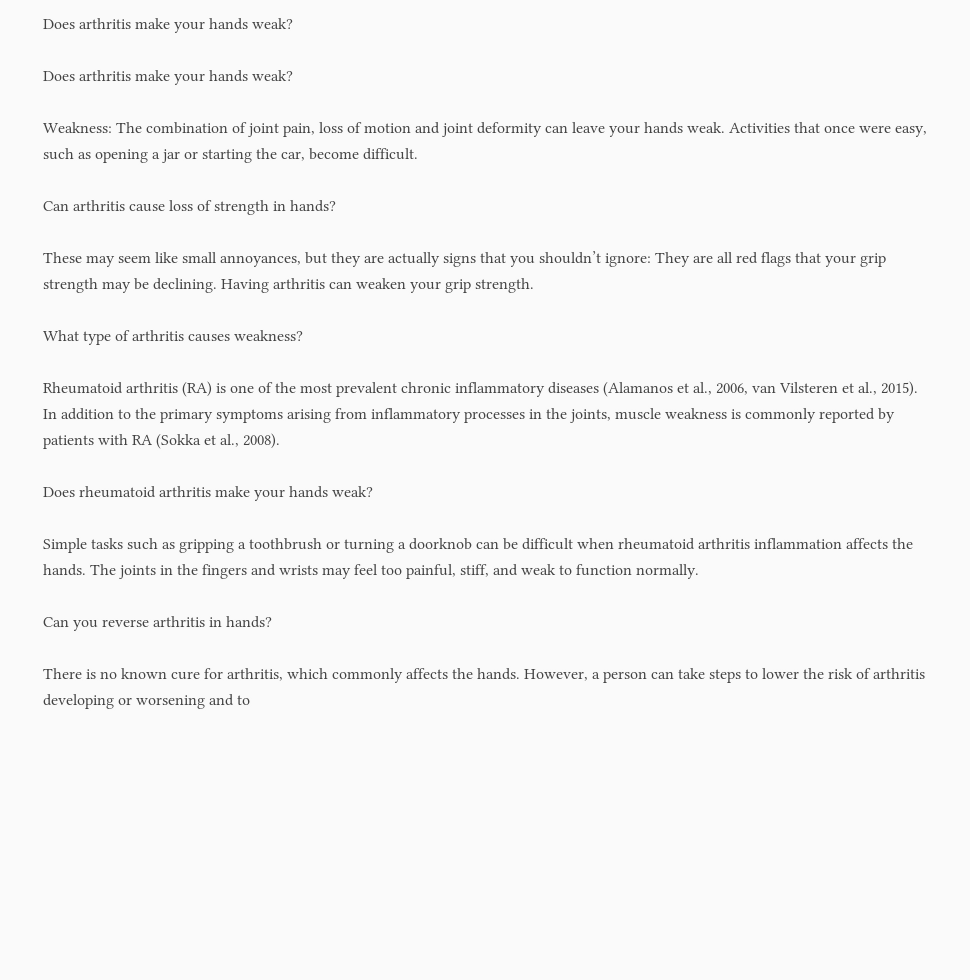Does arthritis make your hands weak?

Does arthritis make your hands weak?

Weakness: The combination of joint pain, loss of motion and joint deformity can leave your hands weak. Activities that once were easy, such as opening a jar or starting the car, become difficult.

Can arthritis cause loss of strength in hands?

These may seem like small annoyances, but they are actually signs that you shouldn’t ignore: They are all red flags that your grip strength may be declining. Having arthritis can weaken your grip strength.

What type of arthritis causes weakness?

Rheumatoid arthritis (RA) is one of the most prevalent chronic inflammatory diseases (Alamanos et al., 2006, van Vilsteren et al., 2015). In addition to the primary symptoms arising from inflammatory processes in the joints, muscle weakness is commonly reported by patients with RA (Sokka et al., 2008).

Does rheumatoid arthritis make your hands weak?

Simple tasks such as gripping a toothbrush or turning a doorknob can be difficult when rheumatoid arthritis inflammation affects the hands. The joints in the fingers and wrists may feel too painful, stiff, and weak to function normally.

Can you reverse arthritis in hands?

There is no known cure for arthritis, which commonly affects the hands. However, a person can take steps to lower the risk of arthritis developing or worsening and to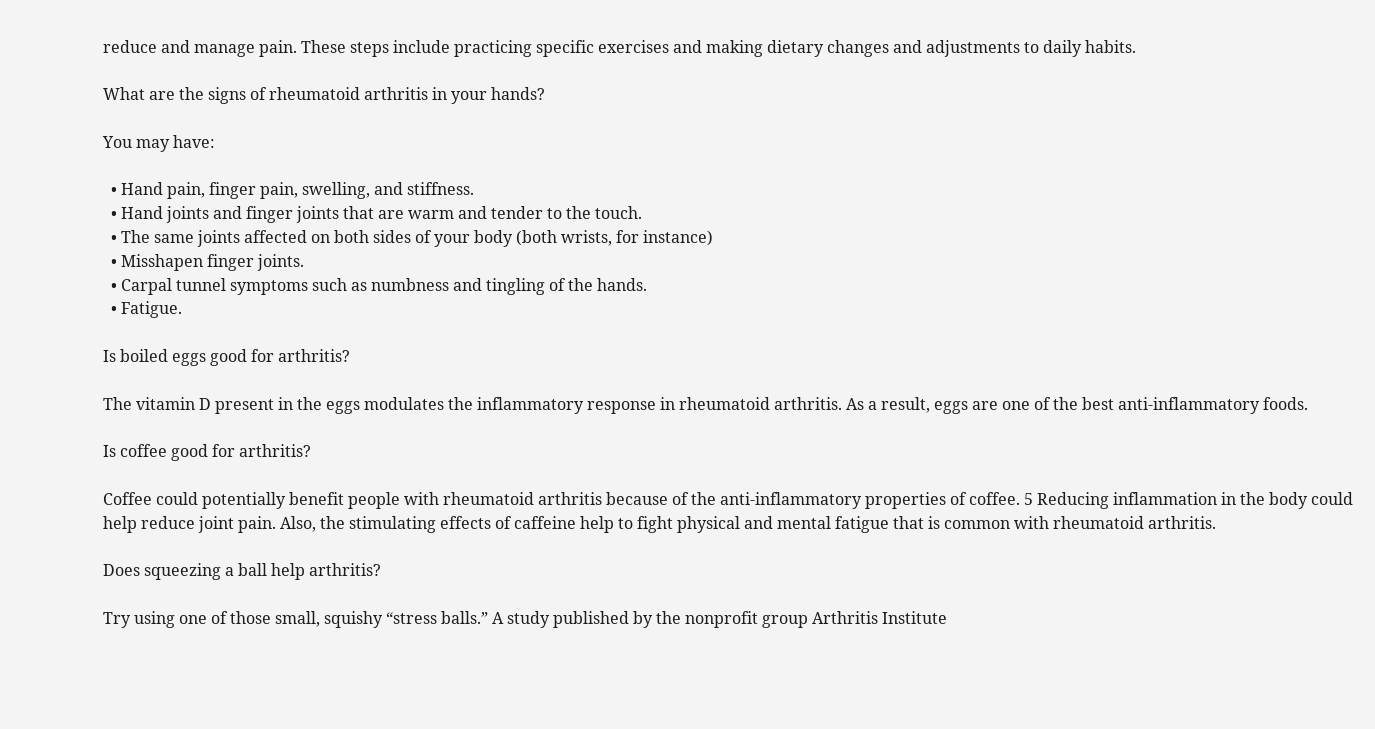reduce and manage pain. These steps include practicing specific exercises and making dietary changes and adjustments to daily habits.

What are the signs of rheumatoid arthritis in your hands?

You may have:

  • Hand pain, finger pain, swelling, and stiffness.
  • Hand joints and finger joints that are warm and tender to the touch.
  • The same joints affected on both sides of your body (both wrists, for instance)
  • Misshapen finger joints.
  • Carpal tunnel symptoms such as numbness and tingling of the hands.
  • Fatigue.

Is boiled eggs good for arthritis?

The vitamin D present in the eggs modulates the inflammatory response in rheumatoid arthritis. As a result, eggs are one of the best anti-inflammatory foods.

Is coffee good for arthritis?

Coffee could potentially benefit people with rheumatoid arthritis because of the anti-inflammatory properties of coffee. 5 Reducing inflammation in the body could help reduce joint pain. Also, the stimulating effects of caffeine help to fight physical and mental fatigue that is common with rheumatoid arthritis.

Does squeezing a ball help arthritis?

Try using one of those small, squishy “stress balls.” A study published by the nonprofit group Arthritis Institute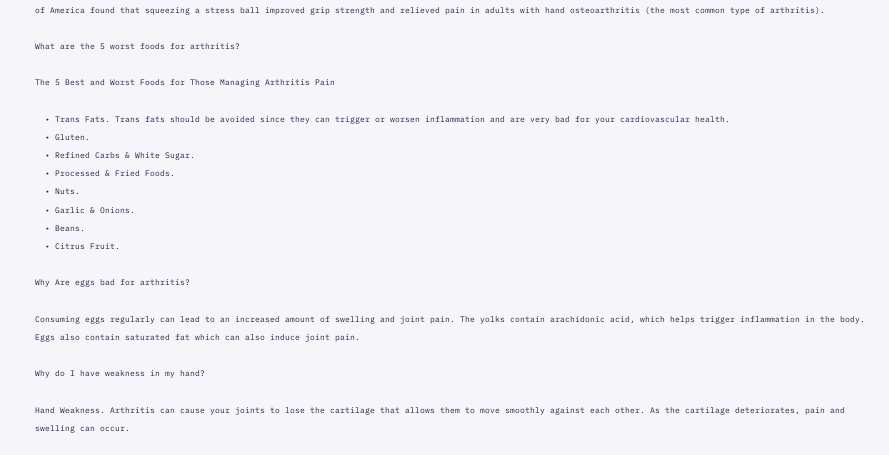of America found that squeezing a stress ball improved grip strength and relieved pain in adults with hand osteoarthritis (the most common type of arthritis).

What are the 5 worst foods for arthritis?

The 5 Best and Worst Foods for Those Managing Arthritis Pain

  • Trans Fats. Trans fats should be avoided since they can trigger or worsen inflammation and are very bad for your cardiovascular health.
  • Gluten.
  • Refined Carbs & White Sugar.
  • Processed & Fried Foods.
  • Nuts.
  • Garlic & Onions.
  • Beans.
  • Citrus Fruit.

Why Are eggs bad for arthritis?

Consuming eggs regularly can lead to an increased amount of swelling and joint pain. The yolks contain arachidonic acid, which helps trigger inflammation in the body. Eggs also contain saturated fat which can also induce joint pain.

Why do I have weakness in my hand?

Hand Weakness. Arthritis can cause your joints to lose the cartilage that allows them to move smoothly against each other. As the cartilage deteriorates, pain and swelling can occur.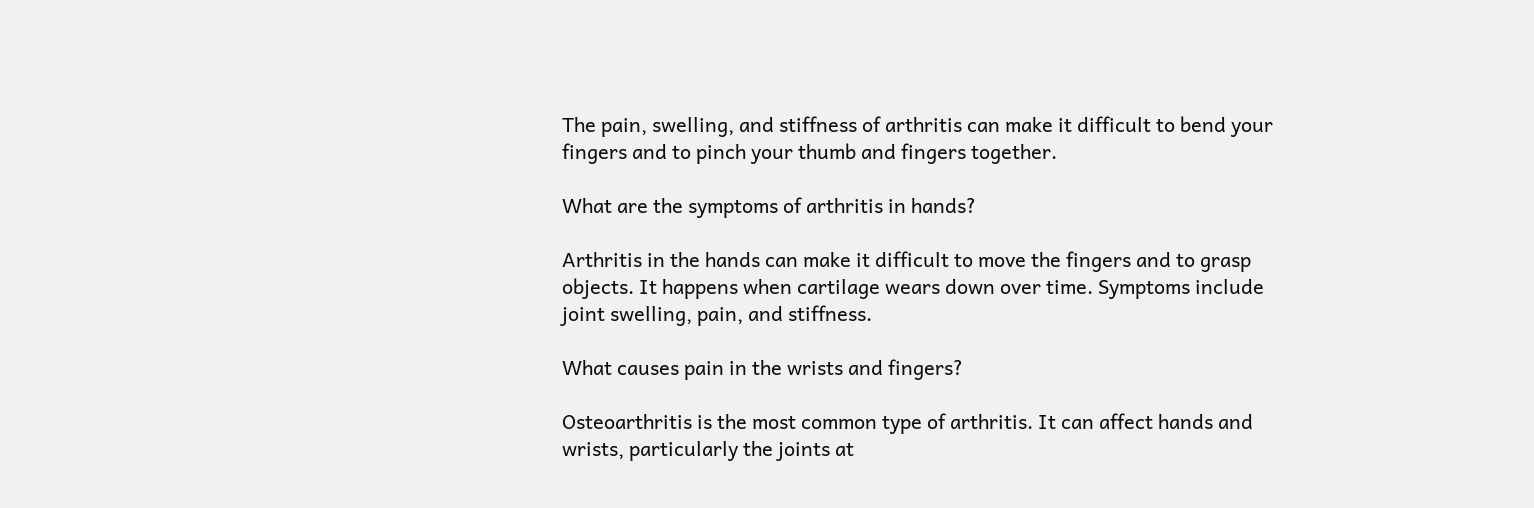The pain, swelling, and stiffness of arthritis can make it difficult to bend your fingers and to pinch your thumb and fingers together.

What are the symptoms of arthritis in hands?

Arthritis in the hands can make it difficult to move the fingers and to grasp objects. It happens when cartilage wears down over time. Symptoms include joint swelling, pain, and stiffness.

What causes pain in the wrists and fingers?

Osteoarthritis is the most common type of arthritis. It can affect hands and wrists, particularly the joints at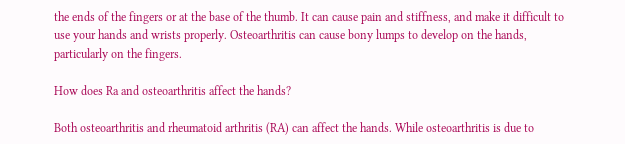the ends of the fingers or at the base of the thumb. It can cause pain and stiffness, and make it difficult to use your hands and wrists properly. Osteoarthritis can cause bony lumps to develop on the hands, particularly on the fingers.

How does Ra and osteoarthritis affect the hands?

Both osteoarthritis and rheumatoid arthritis (RA) can affect the hands. While osteoarthritis is due to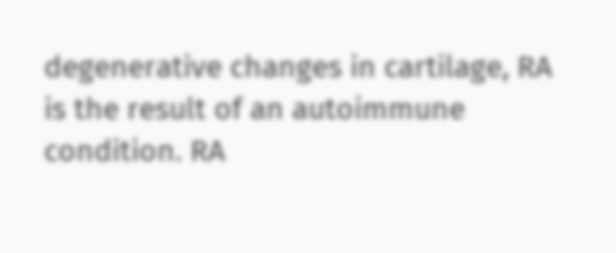degenerative changes in cartilage, RA is the result of an autoimmune condition. RA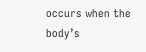occurs when the body’s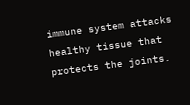immune system attacks healthy tissue that protects the joints.